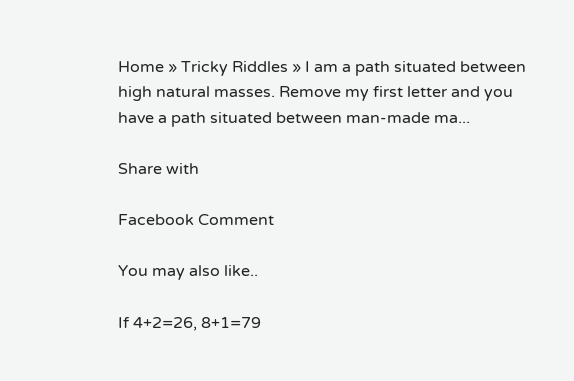Home » Tricky Riddles » I am a path situated between high natural masses. Remove my first letter and you have a path situated between man-made ma...

Share with

Facebook Comment

You may also like..

If 4+2=26, 8+1=79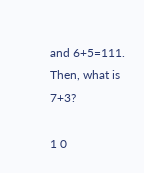and 6+5=111. Then, what is 7+3?

1 0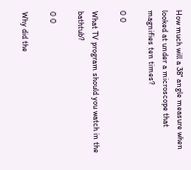How much will a 38° angle measure when looked at under a microscope that magnifies ten times?

0 0

What TV program should you watch in the bathtub?

0 0

Why did the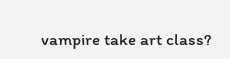vampire take art class?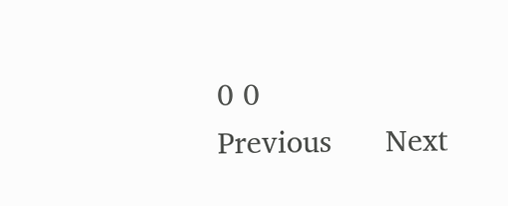0 0
Previous      Next